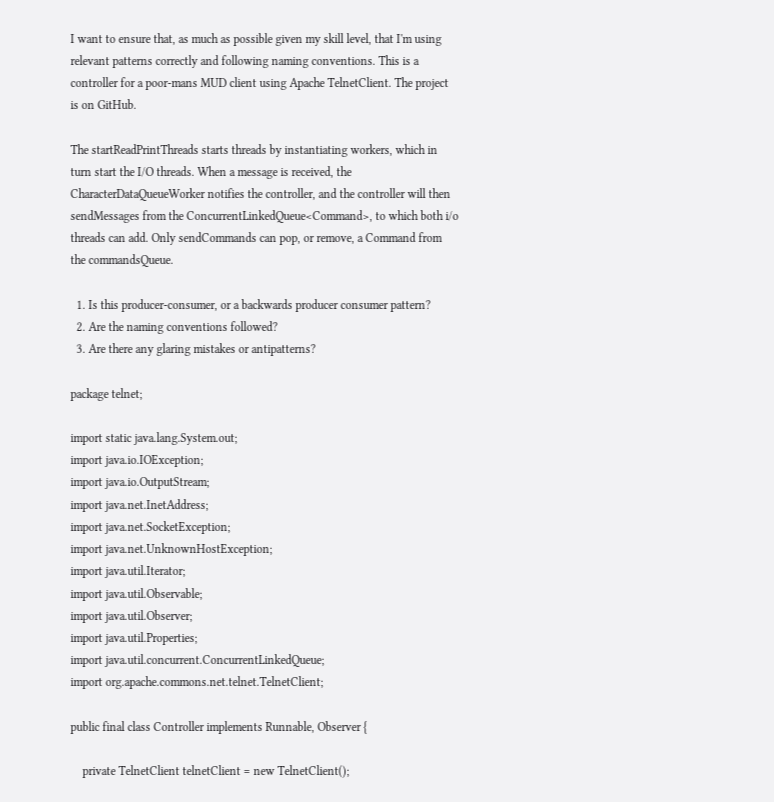I want to ensure that, as much as possible given my skill level, that I'm using relevant patterns correctly and following naming conventions. This is a controller for a poor-mans MUD client using Apache TelnetClient. The project is on GitHub.

The startReadPrintThreads starts threads by instantiating workers, which in turn start the I/O threads. When a message is received, the CharacterDataQueueWorker notifies the controller, and the controller will then sendMessages from the ConcurrentLinkedQueue<Command>, to which both i/o threads can add. Only sendCommands can pop, or remove, a Command from the commandsQueue.

  1. Is this producer-consumer, or a backwards producer consumer pattern?
  2. Are the naming conventions followed?
  3. Are there any glaring mistakes or antipatterns?

package telnet;

import static java.lang.System.out;
import java.io.IOException;
import java.io.OutputStream;
import java.net.InetAddress;
import java.net.SocketException;
import java.net.UnknownHostException;
import java.util.Iterator;
import java.util.Observable;
import java.util.Observer;
import java.util.Properties;
import java.util.concurrent.ConcurrentLinkedQueue;
import org.apache.commons.net.telnet.TelnetClient;

public final class Controller implements Runnable, Observer {

    private TelnetClient telnetClient = new TelnetClient();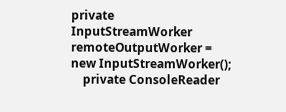private InputStreamWorker remoteOutputWorker = new InputStreamWorker();
    private ConsoleReader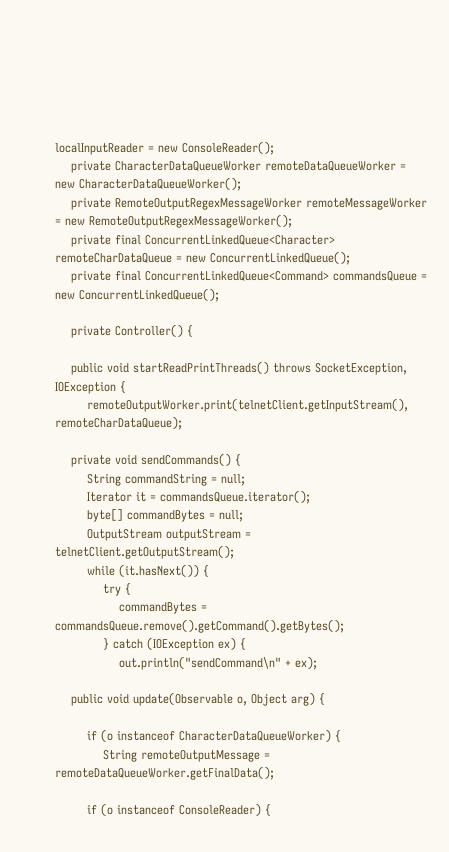localInputReader = new ConsoleReader();
    private CharacterDataQueueWorker remoteDataQueueWorker = new CharacterDataQueueWorker();
    private RemoteOutputRegexMessageWorker remoteMessageWorker = new RemoteOutputRegexMessageWorker();
    private final ConcurrentLinkedQueue<Character> remoteCharDataQueue = new ConcurrentLinkedQueue();
    private final ConcurrentLinkedQueue<Command> commandsQueue = new ConcurrentLinkedQueue();

    private Controller() {

    public void startReadPrintThreads() throws SocketException, IOException {
        remoteOutputWorker.print(telnetClient.getInputStream(), remoteCharDataQueue);

    private void sendCommands() {
        String commandString = null;
        Iterator it = commandsQueue.iterator();
        byte[] commandBytes = null;
        OutputStream outputStream = telnetClient.getOutputStream();
        while (it.hasNext()) {
            try {
                commandBytes = commandsQueue.remove().getCommand().getBytes();
            } catch (IOException ex) {
                out.println("sendCommand\n" + ex);

    public void update(Observable o, Object arg) {

        if (o instanceof CharacterDataQueueWorker) {
            String remoteOutputMessage = remoteDataQueueWorker.getFinalData();

        if (o instanceof ConsoleReader) {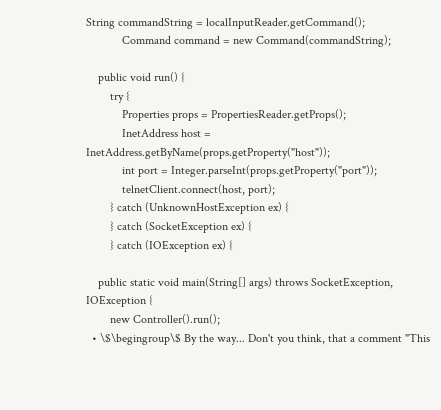String commandString = localInputReader.getCommand();
            Command command = new Command(commandString);

    public void run() {
        try {
            Properties props = PropertiesReader.getProps();
            InetAddress host = InetAddress.getByName(props.getProperty("host"));
            int port = Integer.parseInt(props.getProperty("port"));
            telnetClient.connect(host, port);
        } catch (UnknownHostException ex) {
        } catch (SocketException ex) {
        } catch (IOException ex) {

    public static void main(String[] args) throws SocketException, IOException {
        new Controller().run();
  • \$\begingroup\$ By the way... Don't you think, that a comment "This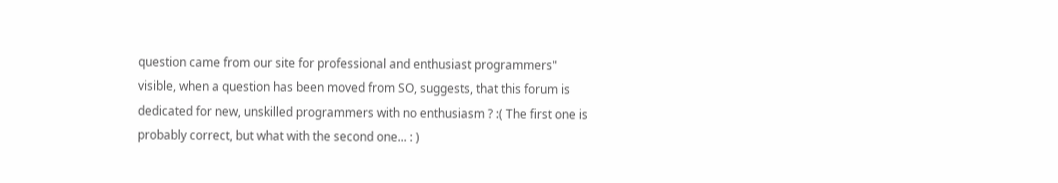question came from our site for professional and enthusiast programmers" visible, when a question has been moved from SO, suggests, that this forum is dedicated for new, unskilled programmers with no enthusiasm ? :( The first one is probably correct, but what with the second one... : )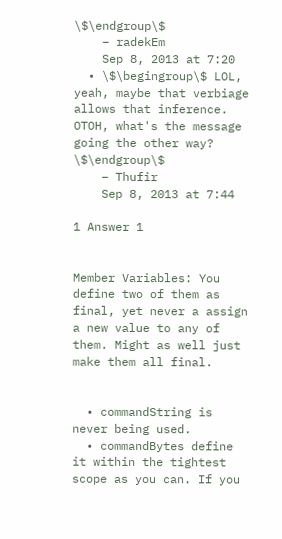\$\endgroup\$
    – radekEm
    Sep 8, 2013 at 7:20
  • \$\begingroup\$ LOL, yeah, maybe that verbiage allows that inference. OTOH, what's the message going the other way? \$\endgroup\$
    – Thufir
    Sep 8, 2013 at 7:44

1 Answer 1


Member Variables: You define two of them as final, yet never a assign a new value to any of them. Might as well just make them all final.


  • commandString is never being used.
  • commandBytes define it within the tightest scope as you can. If you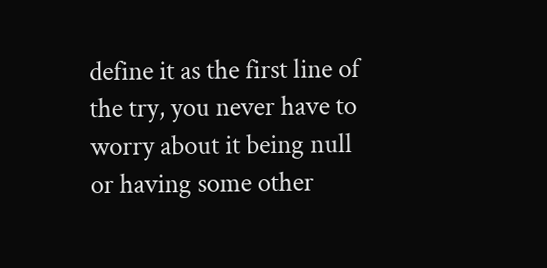define it as the first line of the try, you never have to worry about it being null or having some other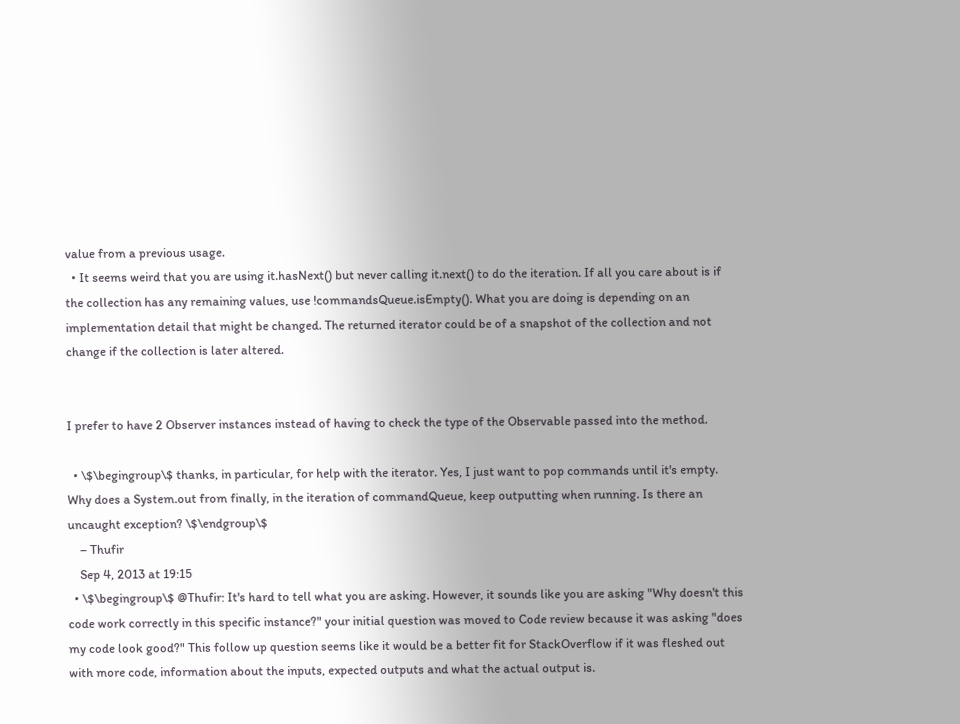value from a previous usage.
  • It seems weird that you are using it.hasNext() but never calling it.next() to do the iteration. If all you care about is if the collection has any remaining values, use !commandsQueue.isEmpty(). What you are doing is depending on an implementation detail that might be changed. The returned iterator could be of a snapshot of the collection and not change if the collection is later altered.


I prefer to have 2 Observer instances instead of having to check the type of the Observable passed into the method.

  • \$\begingroup\$ thanks, in particular, for help with the iterator. Yes, I just want to pop commands until it's empty. Why does a System.out from finally, in the iteration of commandQueue, keep outputting when running. Is there an uncaught exception? \$\endgroup\$
    – Thufir
    Sep 4, 2013 at 19:15
  • \$\begingroup\$ @Thufir: It's hard to tell what you are asking. However, it sounds like you are asking "Why doesn't this code work correctly in this specific instance?" your initial question was moved to Code review because it was asking "does my code look good?" This follow up question seems like it would be a better fit for StackOverflow if it was fleshed out with more code, information about the inputs, expected outputs and what the actual output is.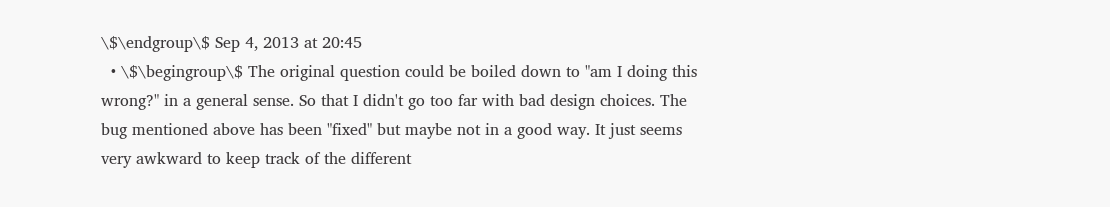\$\endgroup\$ Sep 4, 2013 at 20:45
  • \$\begingroup\$ The original question could be boiled down to "am I doing this wrong?" in a general sense. So that I didn't go too far with bad design choices. The bug mentioned above has been "fixed" but maybe not in a good way. It just seems very awkward to keep track of the different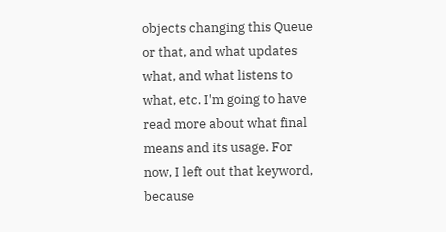objects changing this Queue or that, and what updates what, and what listens to what, etc. I'm going to have read more about what final means and its usage. For now, I left out that keyword, because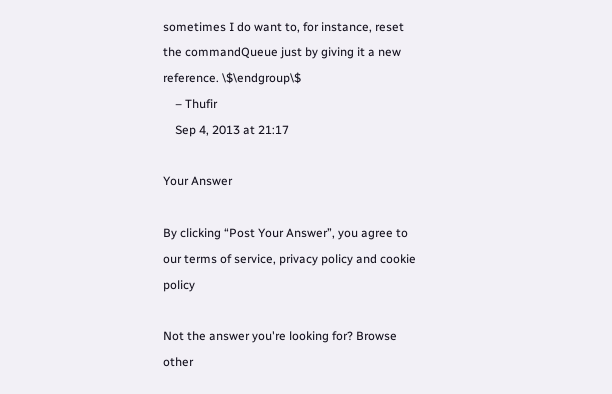sometimes I do want to, for instance, reset the commandQueue just by giving it a new reference. \$\endgroup\$
    – Thufir
    Sep 4, 2013 at 21:17

Your Answer

By clicking “Post Your Answer”, you agree to our terms of service, privacy policy and cookie policy

Not the answer you're looking for? Browse other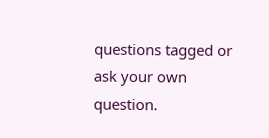questions tagged or ask your own question.